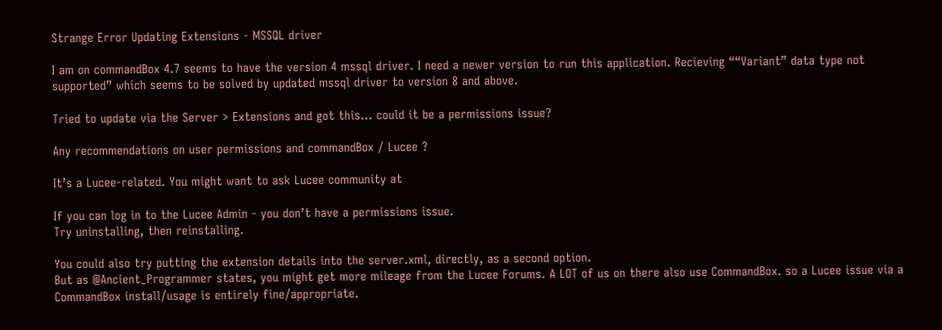Strange Error Updating Extensions - MSSQL driver

I am on commandBox 4.7 seems to have the version 4 mssql driver. I need a newer version to run this application. Recieving ““Variant” data type not supported” which seems to be solved by updated mssql driver to version 8 and above.

Tried to update via the Server > Extensions and got this… could it be a permissions issue?

Any recommendations on user permissions and commandBox / Lucee ?

It’s a Lucee-related. You might want to ask Lucee community at

If you can log in to the Lucee Admin - you don’t have a permissions issue.
Try uninstalling, then reinstalling.

You could also try putting the extension details into the server.xml, directly, as a second option.
But as @Ancient_Programmer states, you might get more mileage from the Lucee Forums. A LOT of us on there also use CommandBox. so a Lucee issue via a CommandBox install/usage is entirely fine/appropriate.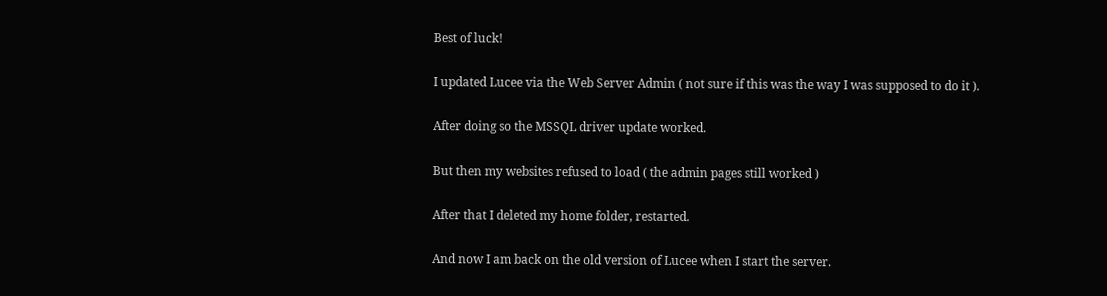Best of luck!

I updated Lucee via the Web Server Admin ( not sure if this was the way I was supposed to do it ).

After doing so the MSSQL driver update worked.

But then my websites refused to load ( the admin pages still worked )

After that I deleted my home folder, restarted.

And now I am back on the old version of Lucee when I start the server.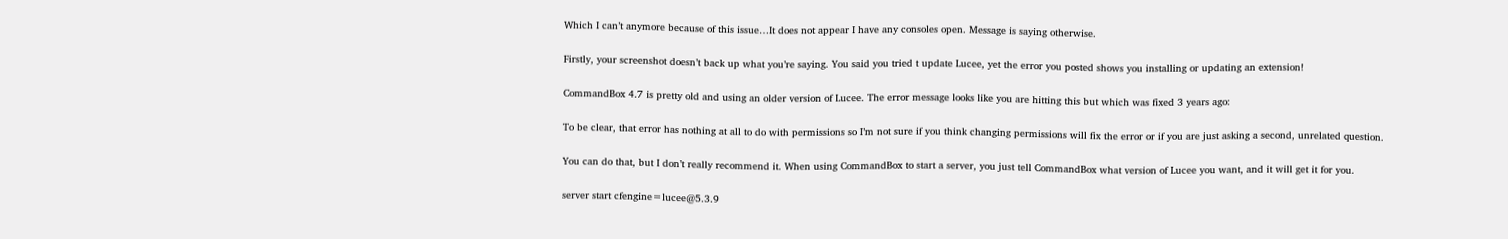Which I can’t anymore because of this issue…It does not appear I have any consoles open. Message is saying otherwise.

Firstly, your screenshot doesn’t back up what you’re saying. You said you tried t update Lucee, yet the error you posted shows you installing or updating an extension!

CommandBox 4.7 is pretty old and using an older version of Lucee. The error message looks like you are hitting this but which was fixed 3 years ago:

To be clear, that error has nothing at all to do with permissions so I’m not sure if you think changing permissions will fix the error or if you are just asking a second, unrelated question.

You can do that, but I don’t really recommend it. When using CommandBox to start a server, you just tell CommandBox what version of Lucee you want, and it will get it for you.

server start cfengine=lucee@5.3.9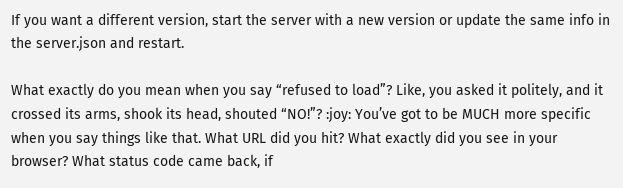If you want a different version, start the server with a new version or update the same info in the server.json and restart.

What exactly do you mean when you say “refused to load”? Like, you asked it politely, and it crossed its arms, shook its head, shouted “NO!”? :joy: You’ve got to be MUCH more specific when you say things like that. What URL did you hit? What exactly did you see in your browser? What status code came back, if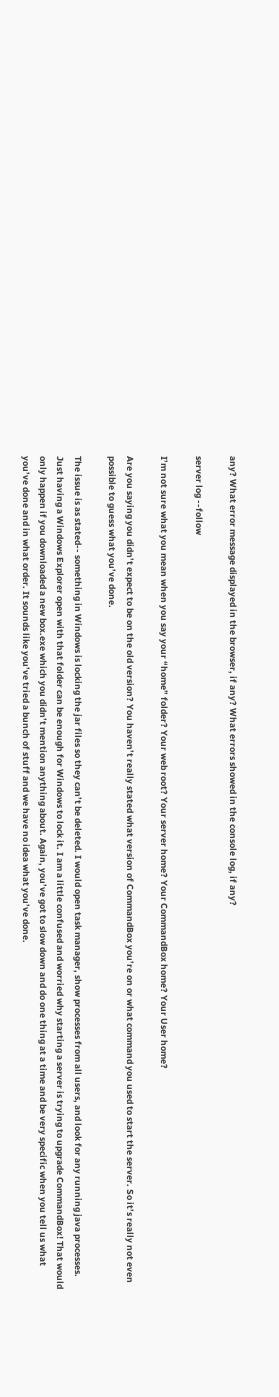any? What error message displayed in the browser, if any? What errors showed in the console log, if any?

server log --follow

I’m not sure what you mean when you say your “home” folder? Your web root? Your server home? Your CommandBox home? Your User home?

Are you saying you didn’t expect to be on the old version? You haven’t really stated what version of CommandBox you’re on or what command you used to start the server. So it’s really not even possible to guess what you’ve done.

The issue is as stated-- something in Windows is locking the jar files so they can’t be deleted. I would open task manager, show processes from all users, and look for any running java processes. Just having a Windows Explorer open with that folder can be enough for Windows to lock it. I am a little confused and worried why starting a server is trying to upgrade CommandBox! That would only happen if you downloaded a new box.exe which you didn’t mention anything about. Again, you’ve got to slow down and do one thing at a time and be very specific when you tell us what you’ve done and in what order. It sounds like you’ve tried a bunch of stuff and we have no idea what you’ve done.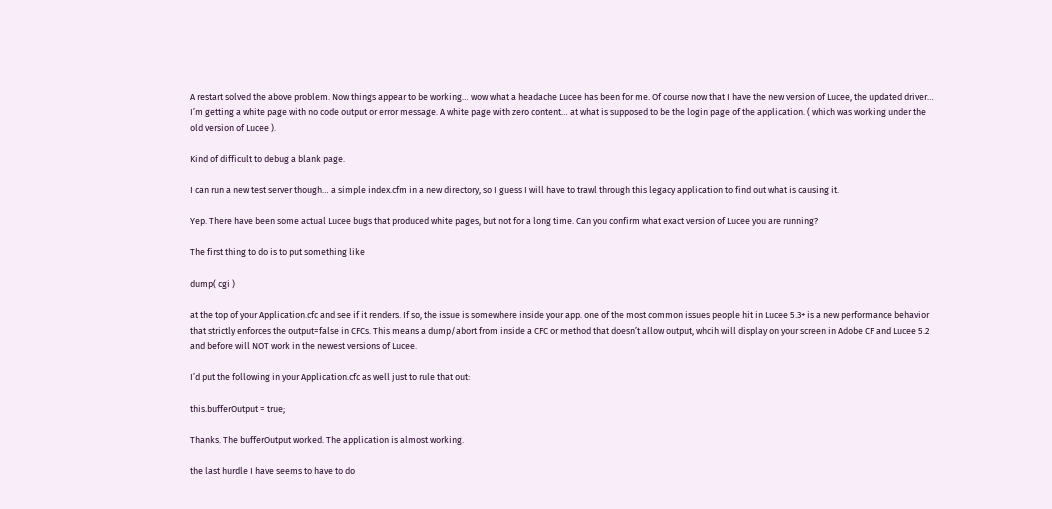A restart solved the above problem. Now things appear to be working… wow what a headache Lucee has been for me. Of course now that I have the new version of Lucee, the updated driver… I’m getting a white page with no code output or error message. A white page with zero content… at what is supposed to be the login page of the application. ( which was working under the old version of Lucee ).

Kind of difficult to debug a blank page.

I can run a new test server though… a simple index.cfm in a new directory, so I guess I will have to trawl through this legacy application to find out what is causing it.

Yep. There have been some actual Lucee bugs that produced white pages, but not for a long time. Can you confirm what exact version of Lucee you are running?

The first thing to do is to put something like

dump( cgi )

at the top of your Application.cfc and see if it renders. If so, the issue is somewhere inside your app. one of the most common issues people hit in Lucee 5.3+ is a new performance behavior that strictly enforces the output=false in CFCs. This means a dump/abort from inside a CFC or method that doesn’t allow output, whcih will display on your screen in Adobe CF and Lucee 5.2 and before will NOT work in the newest versions of Lucee.

I’d put the following in your Application.cfc as well just to rule that out:

this.bufferOutput = true;

Thanks. The bufferOutput worked. The application is almost working.

the last hurdle I have seems to have to do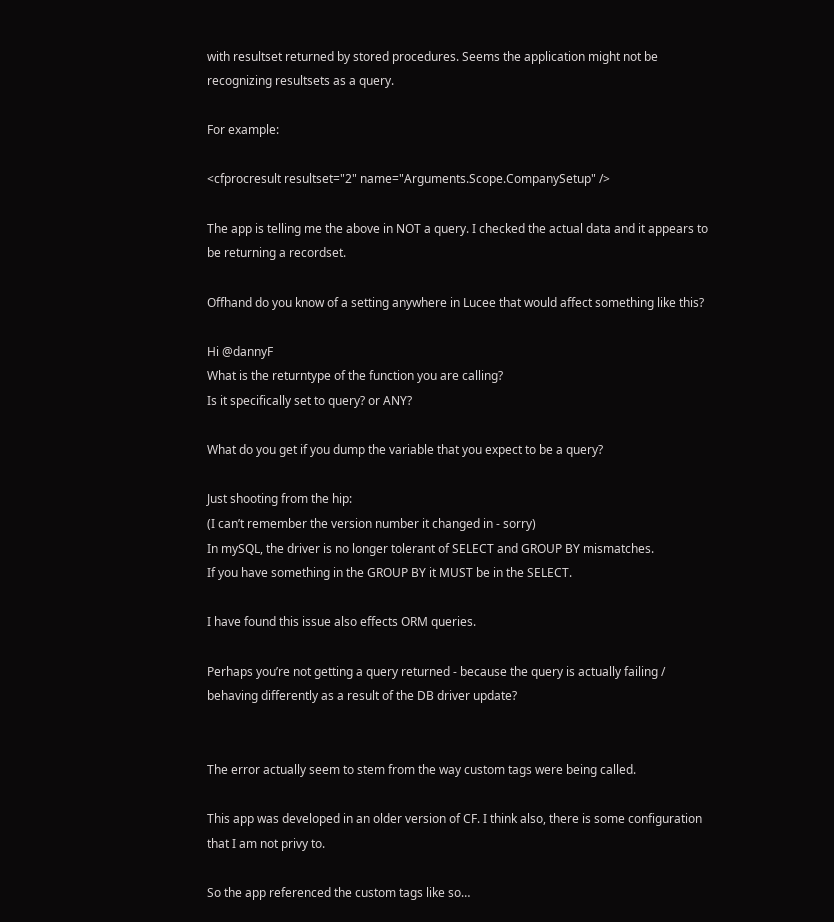with resultset returned by stored procedures. Seems the application might not be recognizing resultsets as a query.

For example:

<cfprocresult resultset="2" name="Arguments.Scope.CompanySetup" />

The app is telling me the above in NOT a query. I checked the actual data and it appears to be returning a recordset.

Offhand do you know of a setting anywhere in Lucee that would affect something like this?

Hi @dannyF
What is the returntype of the function you are calling?
Is it specifically set to query? or ANY?

What do you get if you dump the variable that you expect to be a query?

Just shooting from the hip:
(I can’t remember the version number it changed in - sorry)
In mySQL, the driver is no longer tolerant of SELECT and GROUP BY mismatches.
If you have something in the GROUP BY it MUST be in the SELECT.

I have found this issue also effects ORM queries.

Perhaps you’re not getting a query returned - because the query is actually failing / behaving differently as a result of the DB driver update?


The error actually seem to stem from the way custom tags were being called.

This app was developed in an older version of CF. I think also, there is some configuration that I am not privy to.

So the app referenced the custom tags like so…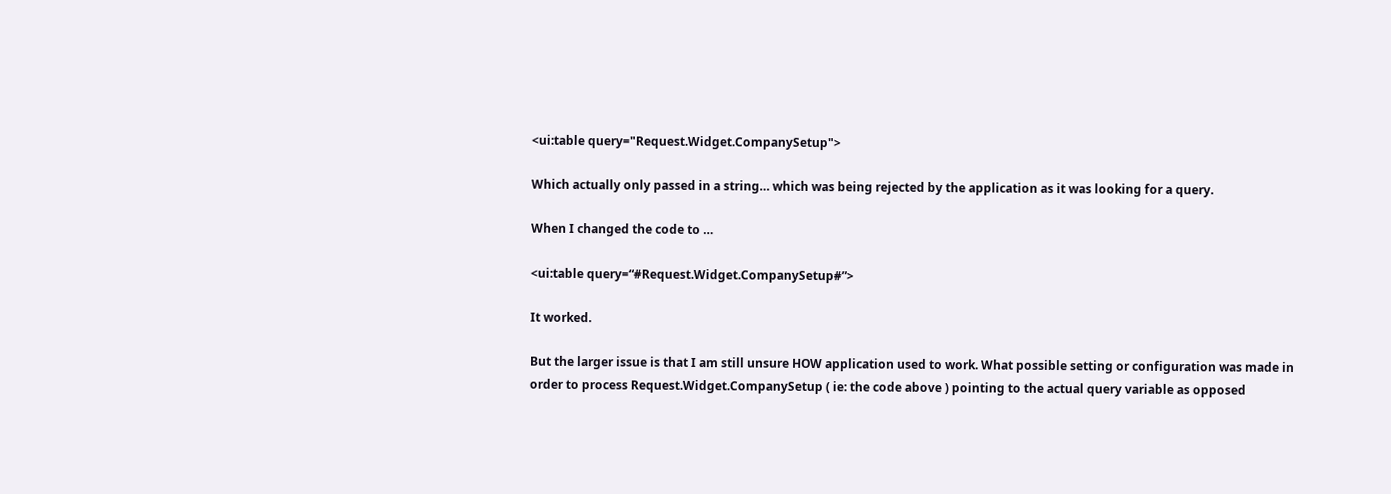<ui:table query="Request.Widget.CompanySetup">

Which actually only passed in a string… which was being rejected by the application as it was looking for a query.

When I changed the code to …

<ui:table query=“#Request.Widget.CompanySetup#”>

It worked.

But the larger issue is that I am still unsure HOW application used to work. What possible setting or configuration was made in order to process Request.Widget.CompanySetup ( ie: the code above ) pointing to the actual query variable as opposed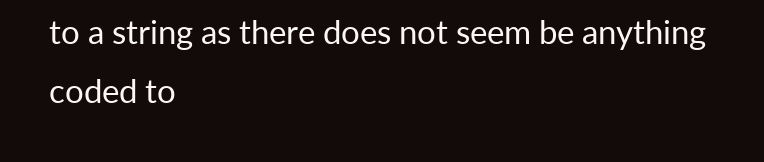to a string as there does not seem be anything coded to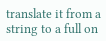translate it from a string to a full on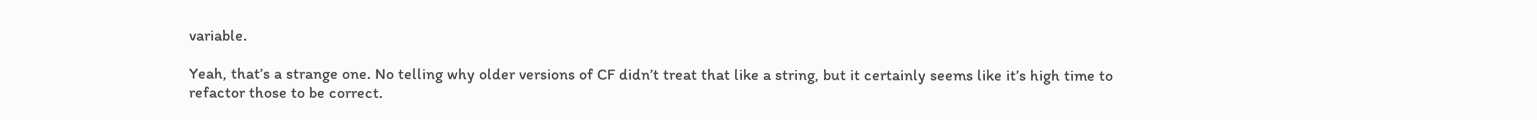variable.

Yeah, that’s a strange one. No telling why older versions of CF didn’t treat that like a string, but it certainly seems like it’s high time to refactor those to be correct.